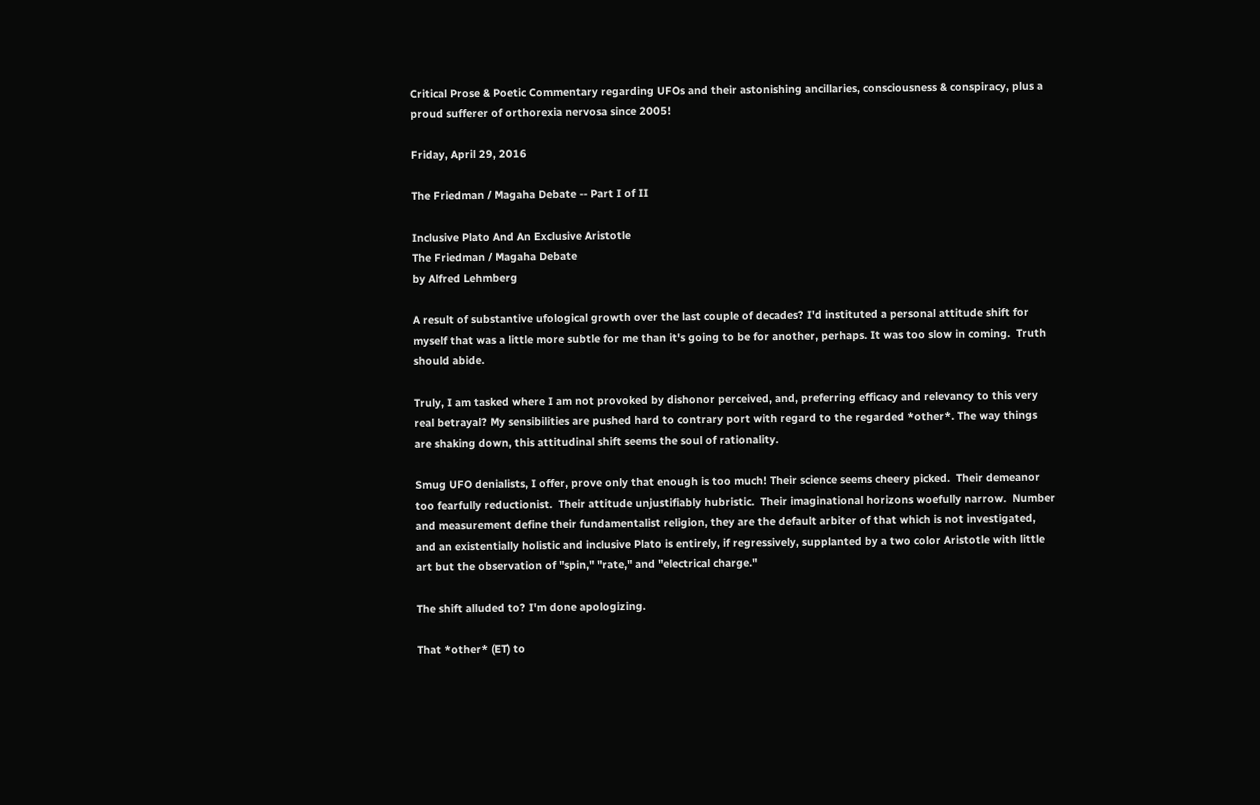Critical Prose & Poetic Commentary regarding UFOs and their astonishing ancillaries, consciousness & conspiracy, plus a proud sufferer of orthorexia nervosa since 2005!

Friday, April 29, 2016

The Friedman / Magaha Debate -- Part I of II

Inclusive Plato And An Exclusive Aristotle
The Friedman / Magaha Debate
by Alfred Lehmberg

A result of substantive ufological growth over the last couple of decades? I'd instituted a personal attitude shift for myself that was a little more subtle for me than it's going to be for another, perhaps. It was too slow in coming.  Truth should abide.

Truly, I am tasked where I am not provoked by dishonor perceived, and, preferring efficacy and relevancy to this very real betrayal? My sensibilities are pushed hard to contrary port with regard to the regarded *other*. The way things are shaking down, this attitudinal shift seems the soul of rationality.

Smug UFO denialists, I offer, prove only that enough is too much! Their science seems cheery picked.  Their demeanor too fearfully reductionist.  Their attitude unjustifiably hubristic.  Their imaginational horizons woefully narrow.  Number and measurement define their fundamentalist religion, they are the default arbiter of that which is not investigated, and an existentially holistic and inclusive Plato is entirely, if regressively, supplanted by a two color Aristotle with little art but the observation of "spin," "rate," and "electrical charge."

The shift alluded to? I'm done apologizing.

That *other* (ET) to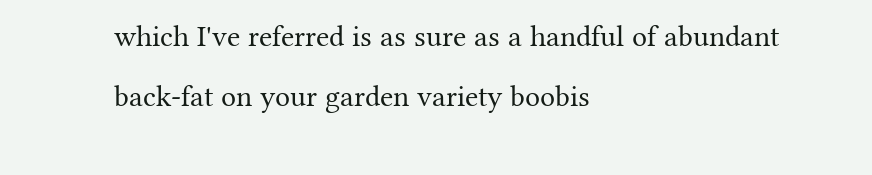which I've referred is as sure as a handful of abundant back-fat on your garden variety boobis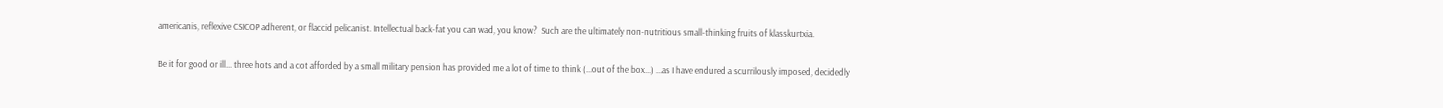americanis, reflexive CSICOP adherent, or flaccid pelicanist. Intellectual back-fat you can wad, you know?  Such are the ultimately non-nutritious small-thinking fruits of klasskurtxia.

Be it for good or ill... three hots and a cot afforded by a small military pension has provided me a lot of time to think (...out of the box...) ...as I have endured a scurrilously imposed, decidedly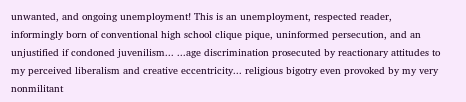unwanted, and ongoing unemployment! This is an unemployment, respected reader, informingly born of conventional high school clique pique, uninformed persecution, and an unjustified if condoned juvenilism... ...age discrimination prosecuted by reactionary attitudes to my perceived liberalism and creative eccentricity... religious bigotry even provoked by my very nonmilitant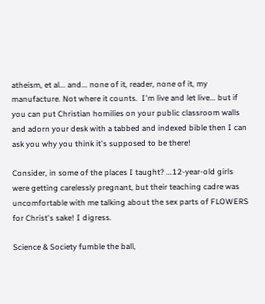atheism, et al... and... none of it, reader, none of it, my manufacture. Not where it counts.  I'm live and let live... but if you can put Christian homilies on your public classroom walls and adorn your desk with a tabbed and indexed bible then I can ask you why you think it's supposed to be there!

Consider, in some of the places I taught? ...12-year-old girls were getting carelessly pregnant, but their teaching cadre was uncomfortable with me talking about the sex parts of FLOWERS for Christ's sake! I digress.

Science & Society fumble the ball,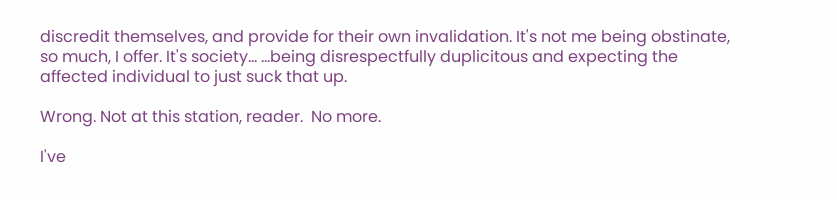discredit themselves, and provide for their own invalidation. It's not me being obstinate, so much, I offer. It's society... ...being disrespectfully duplicitous and expecting the affected individual to just suck that up.

Wrong. Not at this station, reader.  No more.

I've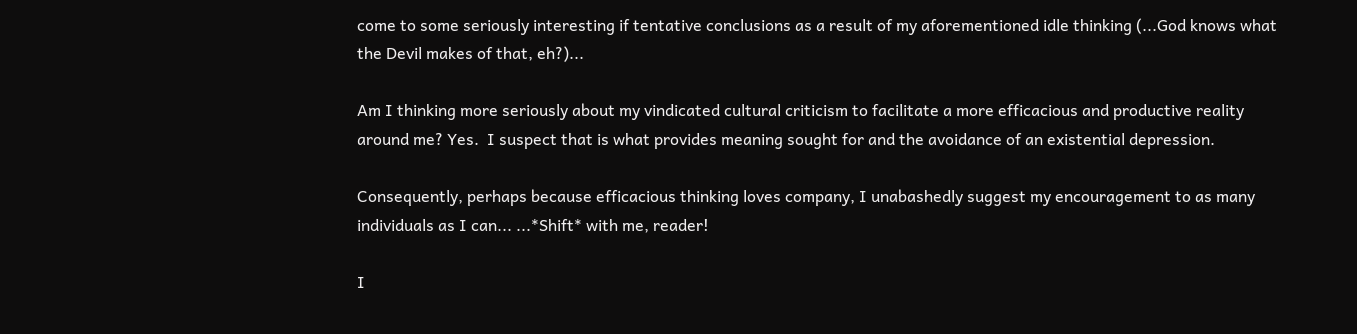come to some seriously interesting if tentative conclusions as a result of my aforementioned idle thinking (...God knows what the Devil makes of that, eh?)...

Am I thinking more seriously about my vindicated cultural criticism to facilitate a more efficacious and productive reality around me? Yes.  I suspect that is what provides meaning sought for and the avoidance of an existential depression.

Consequently, perhaps because efficacious thinking loves company, I unabashedly suggest my encouragement to as many individuals as I can... ...*Shift* with me, reader!

I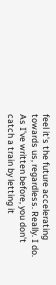feel it's the future accelerating towards us, regardless. Really. I do. As I've written before, you don't catch a train by letting it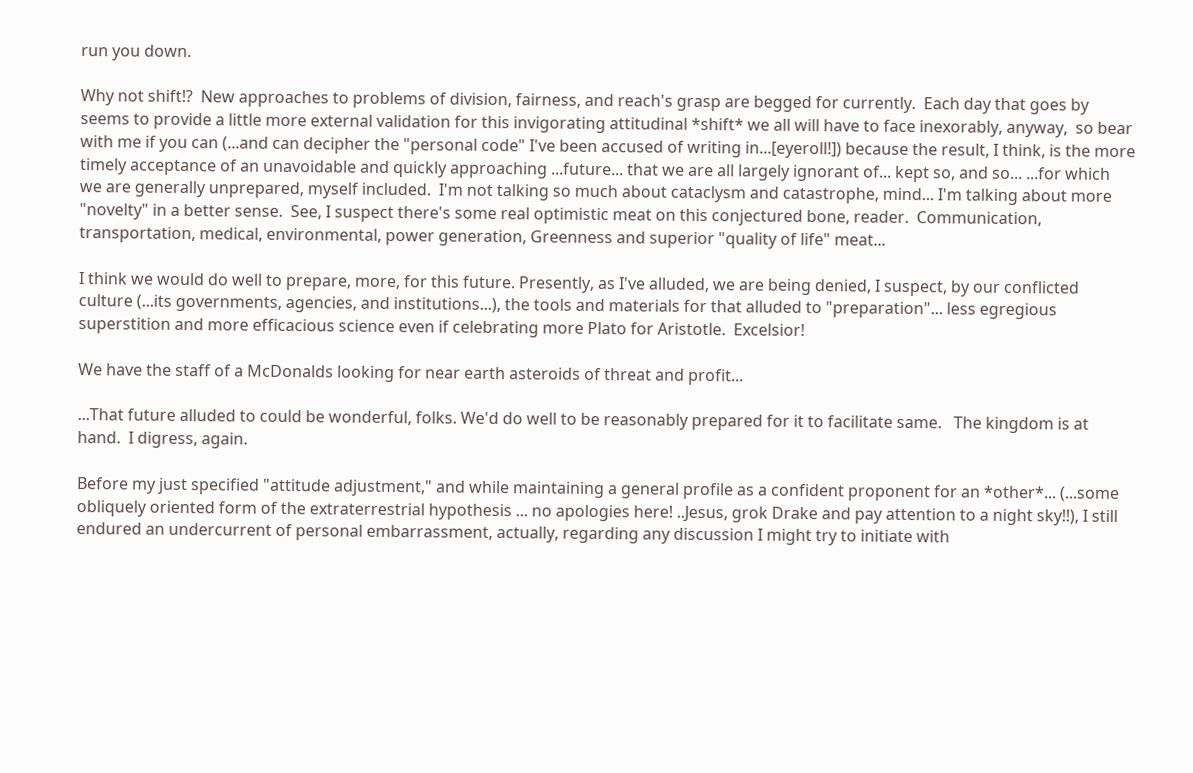run you down.

Why not shift!?  New approaches to problems of division, fairness, and reach's grasp are begged for currently.  Each day that goes by seems to provide a little more external validation for this invigorating attitudinal *shift* we all will have to face inexorably, anyway,  so bear with me if you can (...and can decipher the "personal code" I've been accused of writing in...[eyeroll!]) because the result, I think, is the more timely acceptance of an unavoidable and quickly approaching ...future... that we are all largely ignorant of... kept so, and so... ...for which we are generally unprepared, myself included.  I'm not talking so much about cataclysm and catastrophe, mind... I'm talking about more "novelty" in a better sense.  See, I suspect there's some real optimistic meat on this conjectured bone, reader.  Communication, transportation, medical, environmental, power generation, Greenness and superior "quality of life" meat...

I think we would do well to prepare, more, for this future. Presently, as I've alluded, we are being denied, I suspect, by our conflicted culture (...its governments, agencies, and institutions...), the tools and materials for that alluded to "preparation"... less egregious superstition and more efficacious science even if celebrating more Plato for Aristotle.  Excelsior!

We have the staff of a McDonalds looking for near earth asteroids of threat and profit...

...That future alluded to could be wonderful, folks. We'd do well to be reasonably prepared for it to facilitate same.   The kingdom is at hand.  I digress, again.

Before my just specified "attitude adjustment," and while maintaining a general profile as a confident proponent for an *other*... (...some obliquely oriented form of the extraterrestrial hypothesis ... no apologies here! ..Jesus, grok Drake and pay attention to a night sky!!), I still endured an undercurrent of personal embarrassment, actually, regarding any discussion I might try to initiate with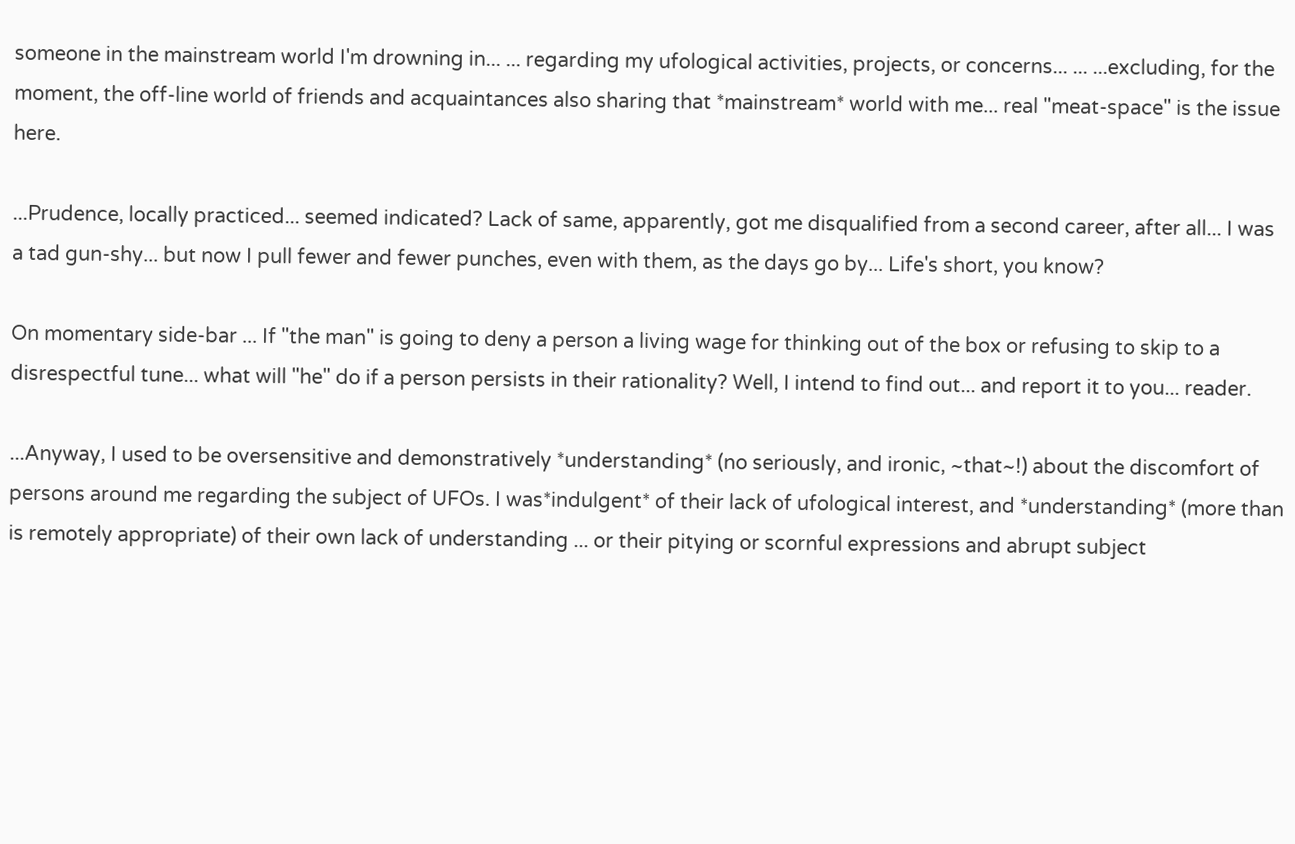someone in the mainstream world I'm drowning in... ... regarding my ufological activities, projects, or concerns... ... ...excluding, for the moment, the off-line world of friends and acquaintances also sharing that *mainstream* world with me... real "meat-space" is the issue here.

...Prudence, locally practiced... seemed indicated? Lack of same, apparently, got me disqualified from a second career, after all... I was a tad gun-shy... but now I pull fewer and fewer punches, even with them, as the days go by... Life's short, you know?

On momentary side-bar ... If "the man" is going to deny a person a living wage for thinking out of the box or refusing to skip to a disrespectful tune... what will "he" do if a person persists in their rationality? Well, I intend to find out... and report it to you... reader.

...Anyway, I used to be oversensitive and demonstratively *understanding* (no seriously, and ironic, ~that~!) about the discomfort of persons around me regarding the subject of UFOs. I was*indulgent* of their lack of ufological interest, and *understanding* (more than is remotely appropriate) of their own lack of understanding ... or their pitying or scornful expressions and abrupt subject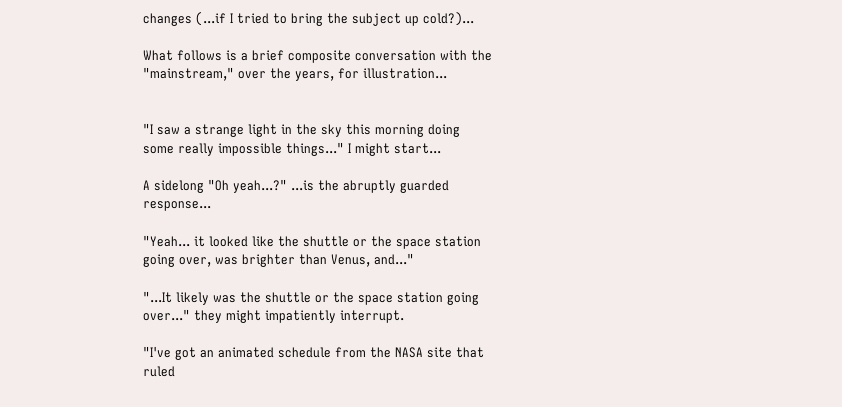changes (...if I tried to bring the subject up cold?)...

What follows is a brief composite conversation with the "mainstream," over the years, for illustration...


"I saw a strange light in the sky this morning doing some really impossible things..." I might start...

A sidelong "Oh yeah...?" ...is the abruptly guarded response...

"Yeah... it looked like the shuttle or the space station going over, was brighter than Venus, and..."

"...It likely was the shuttle or the space station going over..." they might impatiently interrupt.

"I've got an animated schedule from the NASA site that ruled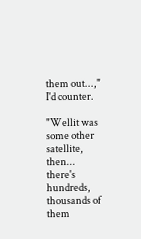them out...," I'd counter.

"Wellit was some other satellite, then... there's hundreds, thousands of them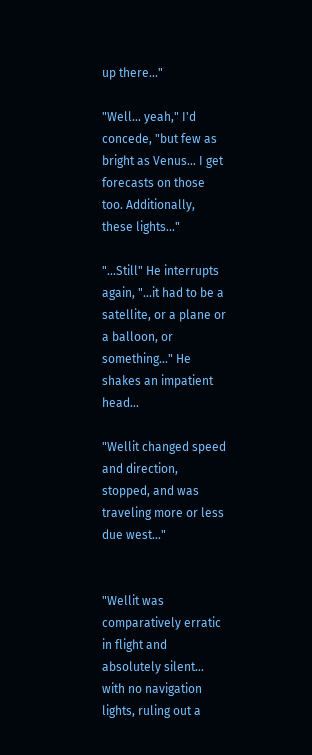up there..."

"Well... yeah," I'd concede, "but few as bright as Venus... I get forecasts on those too. Additionally, these lights..."

"...Still" He interrupts again, "...it had to be a satellite, or a plane or a balloon, or something..." He shakes an impatient head...

"Wellit changed speed and direction, stopped, and was traveling more or less due west..."


"Wellit was comparatively erratic in flight and absolutely silent... with no navigation lights, ruling out a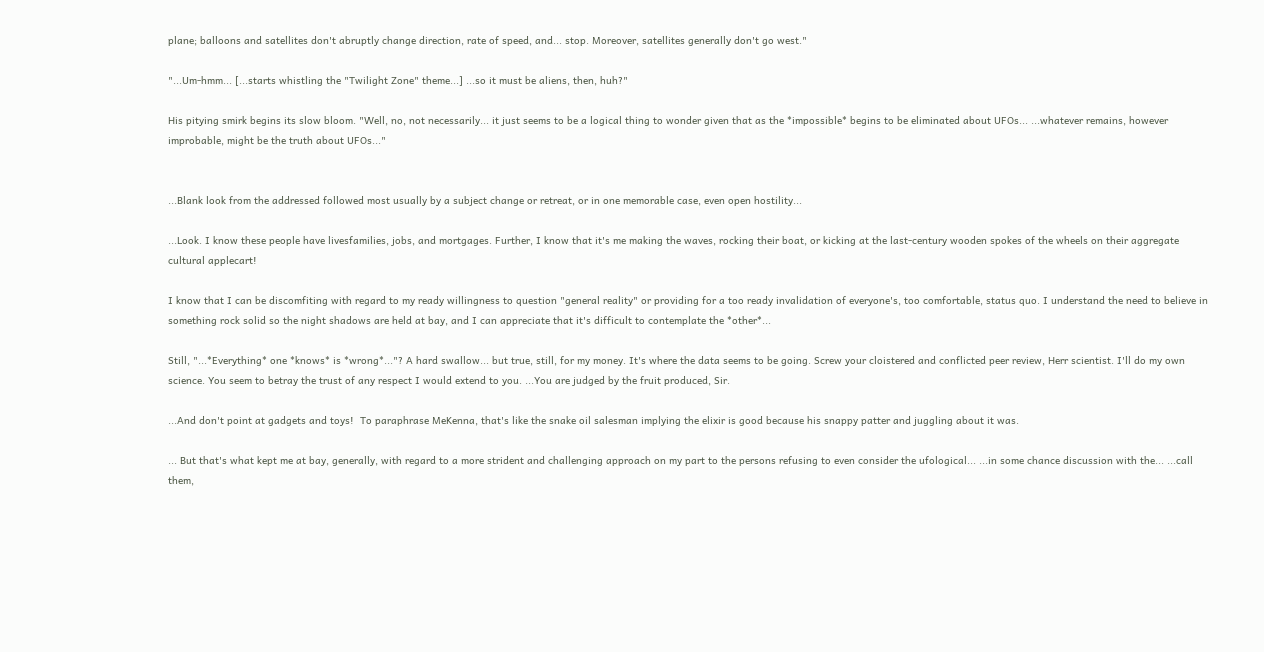plane; balloons and satellites don't abruptly change direction, rate of speed, and... stop. Moreover, satellites generally don't go west."

"...Um-hmm... [...starts whistling the "Twilight Zone" theme...] ...so it must be aliens, then, huh?"

His pitying smirk begins its slow bloom. "Well, no, not necessarily... it just seems to be a logical thing to wonder given that as the *impossible* begins to be eliminated about UFOs... ...whatever remains, however improbable, might be the truth about UFOs..."


...Blank look from the addressed followed most usually by a subject change or retreat, or in one memorable case, even open hostility...

...Look. I know these people have livesfamilies, jobs, and mortgages. Further, I know that it's me making the waves, rocking their boat, or kicking at the last-century wooden spokes of the wheels on their aggregate cultural applecart!

I know that I can be discomfiting with regard to my ready willingness to question "general reality" or providing for a too ready invalidation of everyone's, too comfortable, status quo. I understand the need to believe in something rock solid so the night shadows are held at bay, and I can appreciate that it's difficult to contemplate the *other*...

Still, "...*Everything* one *knows* is *wrong*..."? A hard swallow... but true, still, for my money. It's where the data seems to be going. Screw your cloistered and conflicted peer review, Herr scientist. I'll do my own science. You seem to betray the trust of any respect I would extend to you. ...You are judged by the fruit produced, Sir.

...And don't point at gadgets and toys!  To paraphrase MeKenna, that's like the snake oil salesman implying the elixir is good because his snappy patter and juggling about it was.

... But that's what kept me at bay, generally, with regard to a more strident and challenging approach on my part to the persons refusing to even consider the ufological... ...in some chance discussion with the... ...call them,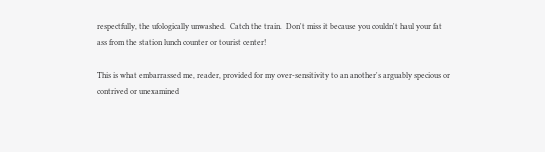respectfully, the ufologically unwashed.  Catch the train.  Don't miss it because you couldn't haul your fat ass from the station lunch counter or tourist center!

This is what embarrassed me, reader, provided for my over-sensitivity to an another's arguably specious or contrived or unexamined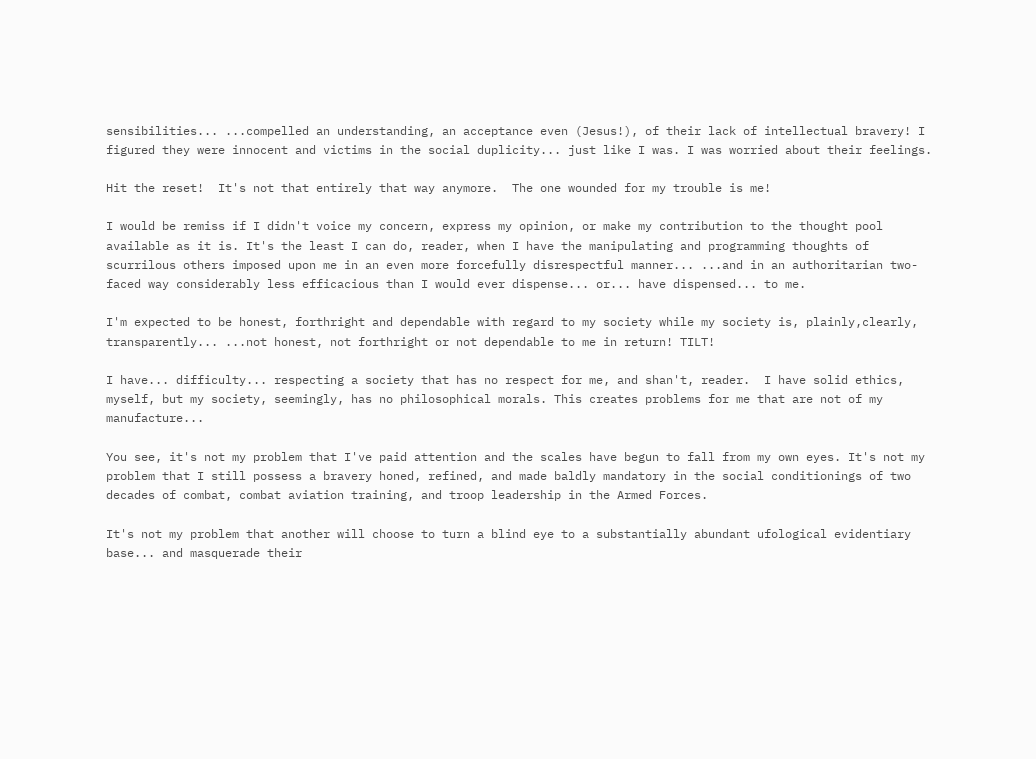sensibilities... ...compelled an understanding, an acceptance even (Jesus!), of their lack of intellectual bravery! I figured they were innocent and victims in the social duplicity... just like I was. I was worried about their feelings.

Hit the reset!  It's not that entirely that way anymore.  The one wounded for my trouble is me!

I would be remiss if I didn't voice my concern, express my opinion, or make my contribution to the thought pool available as it is. It's the least I can do, reader, when I have the manipulating and programming thoughts of scurrilous others imposed upon me in an even more forcefully disrespectful manner... ...and in an authoritarian two-faced way considerably less efficacious than I would ever dispense... or... have dispensed... to me.

I'm expected to be honest, forthright and dependable with regard to my society while my society is, plainly,clearly, transparently... ...not honest, not forthright or not dependable to me in return! TILT!

I have... difficulty... respecting a society that has no respect for me, and shan't, reader.  I have solid ethics, myself, but my society, seemingly, has no philosophical morals. This creates problems for me that are not of my manufacture...

You see, it's not my problem that I've paid attention and the scales have begun to fall from my own eyes. It's not my problem that I still possess a bravery honed, refined, and made baldly mandatory in the social conditionings of two decades of combat, combat aviation training, and troop leadership in the Armed Forces.

It's not my problem that another will choose to turn a blind eye to a substantially abundant ufological evidentiary base... and masquerade their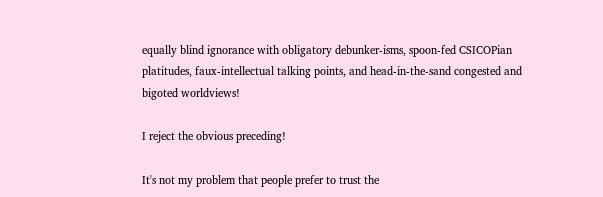equally blind ignorance with obligatory debunker-isms, spoon-fed CSICOPian platitudes, faux-intellectual talking points, and head-in-the-sand congested and bigoted worldviews!

I reject the obvious preceding!

It's not my problem that people prefer to trust the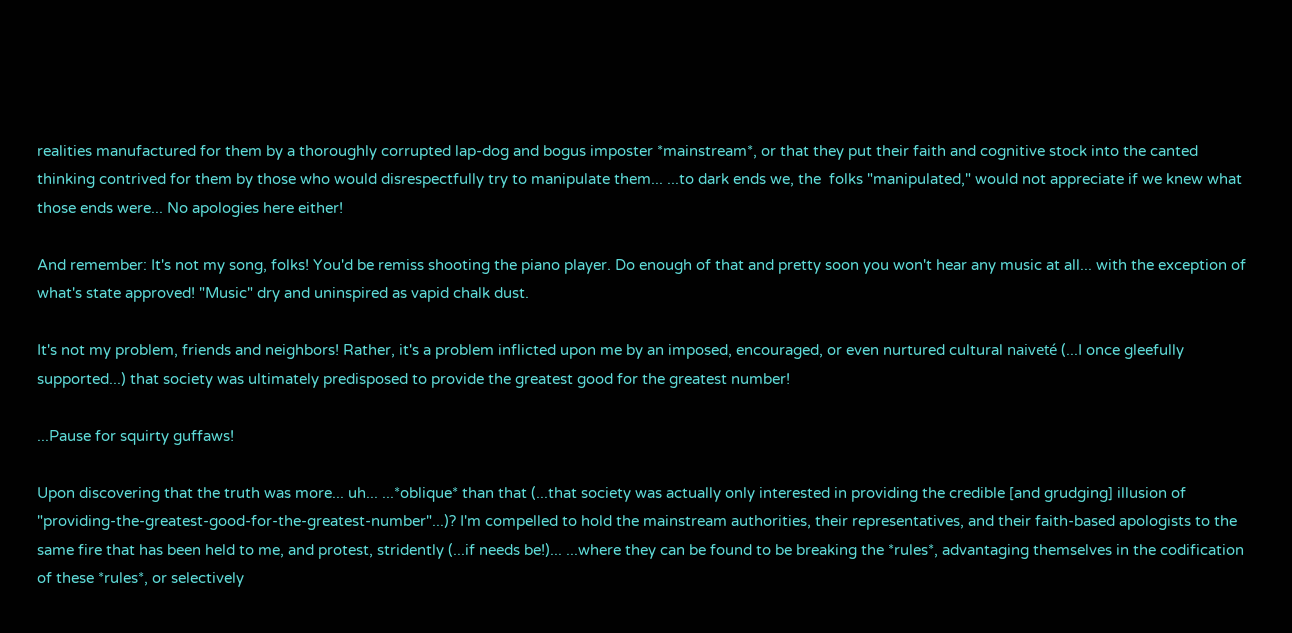realities manufactured for them by a thoroughly corrupted lap-dog and bogus imposter *mainstream*, or that they put their faith and cognitive stock into the canted thinking contrived for them by those who would disrespectfully try to manipulate them... ...to dark ends we, the  folks "manipulated," would not appreciate if we knew what those ends were... No apologies here either!

And remember: It's not my song, folks! You'd be remiss shooting the piano player. Do enough of that and pretty soon you won't hear any music at all... with the exception of what's state approved! "Music" dry and uninspired as vapid chalk dust.

It's not my problem, friends and neighbors! Rather, it's a problem inflicted upon me by an imposed, encouraged, or even nurtured cultural naiveté (...I once gleefully supported...) that society was ultimately predisposed to provide the greatest good for the greatest number!

...Pause for squirty guffaws!

Upon discovering that the truth was more... uh... ...*oblique* than that (...that society was actually only interested in providing the credible [and grudging] illusion of "providing-the-greatest-good-for-the-greatest-number"...)? I'm compelled to hold the mainstream authorities, their representatives, and their faith-based apologists to the same fire that has been held to me, and protest, stridently (...if needs be!)... ...where they can be found to be breaking the *rules*, advantaging themselves in the codification of these *rules*, or selectively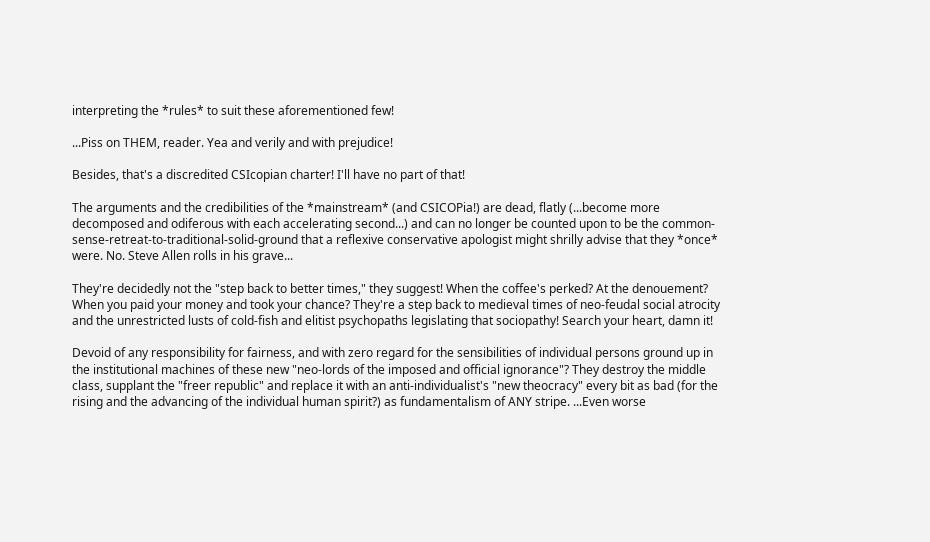interpreting the *rules* to suit these aforementioned few!

...Piss on THEM, reader. Yea and verily and with prejudice!

Besides, that's a discredited CSIcopian charter! I'll have no part of that!

The arguments and the credibilities of the *mainstream* (and CSICOPia!) are dead, flatly (...become more decomposed and odiferous with each accelerating second...) and can no longer be counted upon to be the common-sense-retreat-to-traditional-solid-ground that a reflexive conservative apologist might shrilly advise that they *once* were. No. Steve Allen rolls in his grave...

They're decidedly not the "step back to better times," they suggest! When the coffee's perked? At the denouement? When you paid your money and took your chance? They're a step back to medieval times of neo-feudal social atrocity and the unrestricted lusts of cold-fish and elitist psychopaths legislating that sociopathy! Search your heart, damn it!

Devoid of any responsibility for fairness, and with zero regard for the sensibilities of individual persons ground up in the institutional machines of these new "neo-lords of the imposed and official ignorance"? They destroy the middle class, supplant the "freer republic" and replace it with an anti-individualist's "new theocracy" every bit as bad (for the rising and the advancing of the individual human spirit?) as fundamentalism of ANY stripe. ...Even worse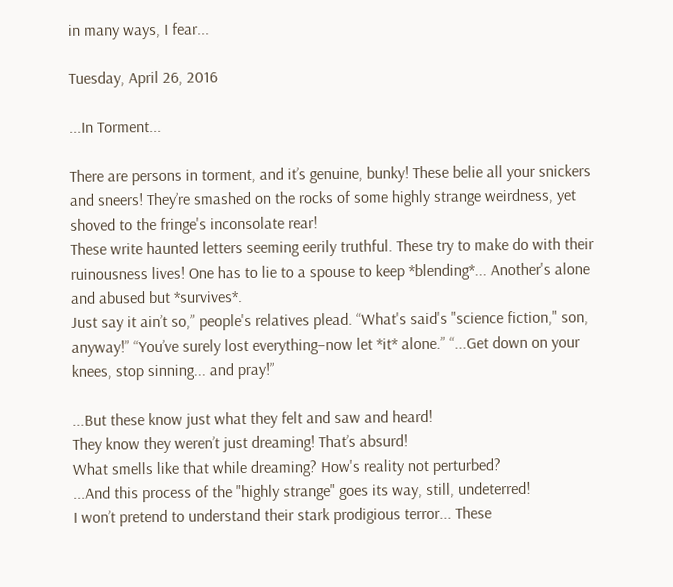in many ways, I fear...

Tuesday, April 26, 2016

...In Torment...

There are persons in torment, and it’s genuine, bunky! These belie all your snickers and sneers! They’re smashed on the rocks of some highly strange weirdness, yet shoved to the fringe's inconsolate rear!
These write haunted letters seeming eerily truthful. These try to make do with their ruinousness lives! One has to lie to a spouse to keep *blending*... Another's alone and abused but *survives*.
Just say it ain’t so,” people's relatives plead. “What's said's "science fiction," son, anyway!” “You’ve surely lost everything–now let *it* alone.” “...Get down on your knees, stop sinning... and pray!”

...But these know just what they felt and saw and heard!
They know they weren’t just dreaming! That’s absurd!
What smells like that while dreaming? How's reality not perturbed?
...And this process of the "highly strange" goes its way, still, undeterred!
I won’t pretend to understand their stark prodigious terror... These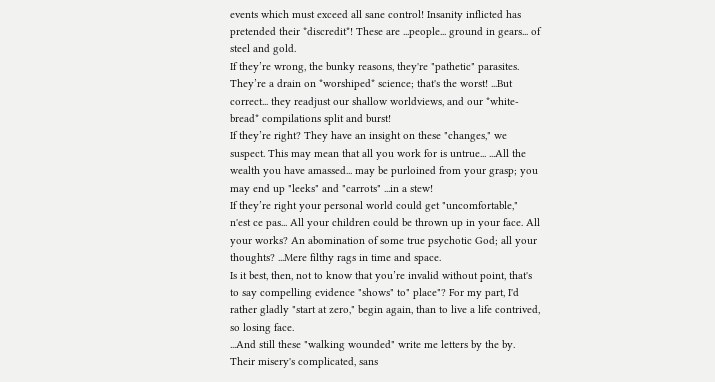events which must exceed all sane control! Insanity inflicted has pretended their *discredit*! These are ...people... ground in gears... of steel and gold.
If they’re wrong, the bunky reasons, they're "pathetic" parasites. They’re a drain on *worshiped* science; that's the worst! ...But correct... they readjust our shallow worldviews, and our *white-bread* compilations split and burst!
If they’re right? They have an insight on these "changes," we suspect. This may mean that all you work for is untrue... ...All the wealth you have amassed... may be purloined from your grasp; you may end up "leeks" and "carrots" ...in a stew!
If they’re right your personal world could get "uncomfortable," n'est ce pas... All your children could be thrown up in your face. All your works? An abomination of some true psychotic God; all your thoughts? ...Mere filthy rags in time and space.
Is it best, then, not to know that you’re invalid without point, that's to say compelling evidence "shows" to" place"? For my part, I'd rather gladly "start at zero," begin again, than to live a life contrived, so losing face.
...And still these "walking wounded" write me letters by the by. Their misery's complicated, sans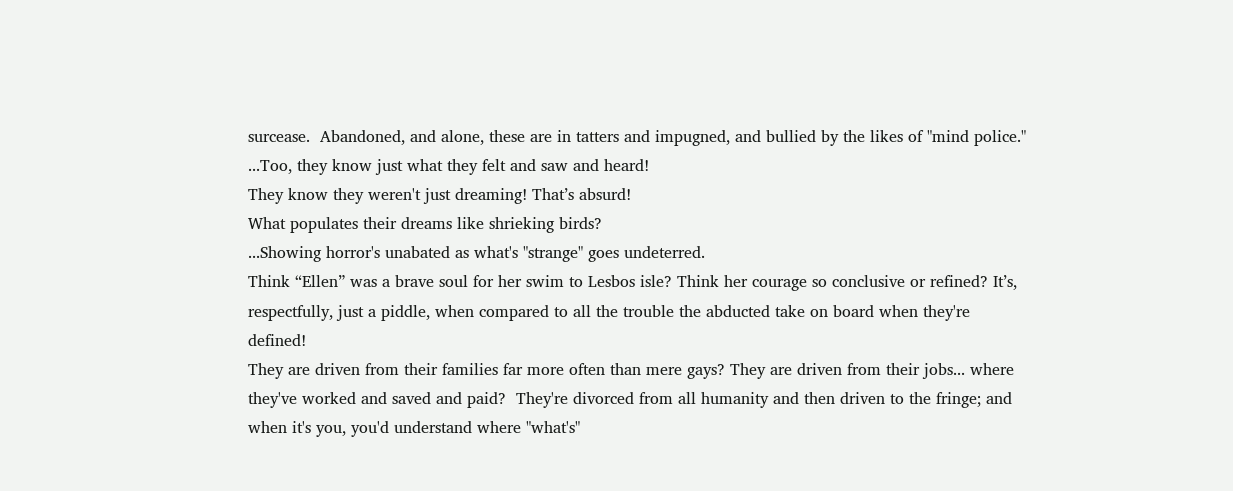surcease.  Abandoned, and alone, these are in tatters and impugned, and bullied by the likes of "mind police."
...Too, they know just what they felt and saw and heard!
They know they weren't just dreaming! That’s absurd!
What populates their dreams like shrieking birds?
...Showing horror's unabated as what's "strange" goes undeterred.
Think “Ellen” was a brave soul for her swim to Lesbos isle? Think her courage so conclusive or refined? It’s, respectfully, just a piddle, when compared to all the trouble the abducted take on board when they're defined!
They are driven from their families far more often than mere gays? They are driven from their jobs... where they've worked and saved and paid?  They're divorced from all humanity and then driven to the fringe; and when it's you, you'd understand where "what's"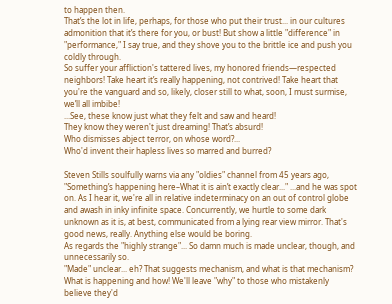to happen then.
That’s the lot in life, perhaps, for those who put their trust... in our cultures admonition that it’s there for you, or bust! But show a little "difference" in "performance," I say true, and they shove you to the brittle ice and push you coldly through.
So suffer your affliction's tattered lives, my honored friends—respected neighbors! Take heart it’s really happening, not contrived! Take heart that you're the vanguard and so, likely, closer still to what, soon, I must surmise, we’ll all imbibe!
...See, these know just what they felt and saw and heard!
They know they weren't just dreaming! That’s absurd!
Who dismisses abject terror, on whose word?...
Who'd invent their hapless lives so marred and burred?

Steven Stills soulfully warns via any "oldies" channel from 45 years ago, "Something’s happening here–What it is ain’t exactly clear..." ...and he was spot on. As I hear it, we're all in relative indeterminacy on an out of control globe and awash in inky infinite space. Concurrently, we hurtle to some dark unknown as it is, at best, communicated from a lying rear view mirror. That's good news, really. Anything else would be boring.
As regards the "highly strange"... So damn much is made unclear, though, and unnecessarily so.
"Made" unclear... eh? That suggests mechanism, and what is that mechanism? What is happening and how! We'll leave "why" to those who mistakenly believe they'd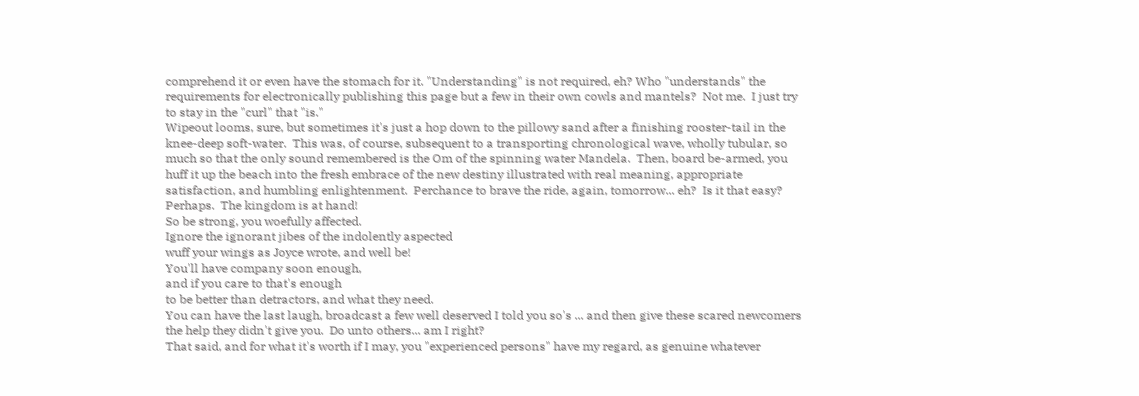comprehend it or even have the stomach for it. "Understanding" is not required, eh? Who "understands" the requirements for electronically publishing this page but a few in their own cowls and mantels?  Not me.  I just try to stay in the "curl" that "is."
Wipeout looms, sure, but sometimes it's just a hop down to the pillowy sand after a finishing rooster-tail in the knee-deep soft-water.  This was, of course, subsequent to a transporting chronological wave, wholly tubular, so much so that the only sound remembered is the Om of the spinning water Mandela.  Then, board be-armed, you huff it up the beach into the fresh embrace of the new destiny illustrated with real meaning, appropriate satisfaction, and humbling enlightenment.  Perchance to brave the ride, again, tomorrow... eh?  Is it that easy?  Perhaps.  The kingdom is at hand!
So be strong, you woefully affected.
Ignore the ignorant jibes of the indolently aspected
wuff your wings as Joyce wrote, and well be!
You'll have company soon enough,
and if you care to that's enough
to be better than detractors, and what they need.
You can have the last laugh, broadcast a few well deserved I told you so's ... and then give these scared newcomers the help they didn't give you.  Do unto others... am I right?
That said, and for what it's worth if I may, you "experienced persons" have my regard, as genuine whatever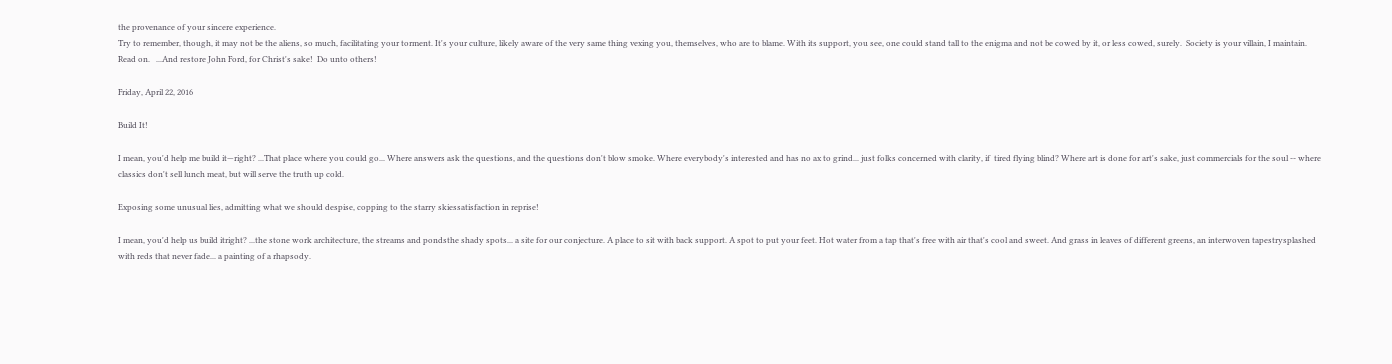the provenance of your sincere experience.
Try to remember, though, it may not be the aliens, so much, facilitating your torment. It's your culture, likely aware of the very same thing vexing you, themselves, who are to blame. With its support, you see, one could stand tall to the enigma and not be cowed by it, or less cowed, surely.  Society is your villain, I maintain.
Read on.   ...And restore John Ford, for Christ's sake!  Do unto others!

Friday, April 22, 2016

Build It!

I mean, you'd help me build it—right? ...That place where you could go... Where answers ask the questions, and the questions don't blow smoke. Where everybody's interested and has no ax to grind... just folks concerned with clarity, if  tired flying blind? Where art is done for art's sake, just commercials for the soul -- where classics don't sell lunch meat, but will serve the truth up cold.

Exposing some unusual lies, admitting what we should despise, copping to the starry skiessatisfaction in reprise!

I mean, you'd help us build itright? ...the stone work architecture, the streams and pondsthe shady spots... a site for our conjecture. A place to sit with back support. A spot to put your feet. Hot water from a tap that's free with air that's cool and sweet. And grass in leaves of different greens, an interwoven tapestrysplashed with reds that never fade... a painting of a rhapsody.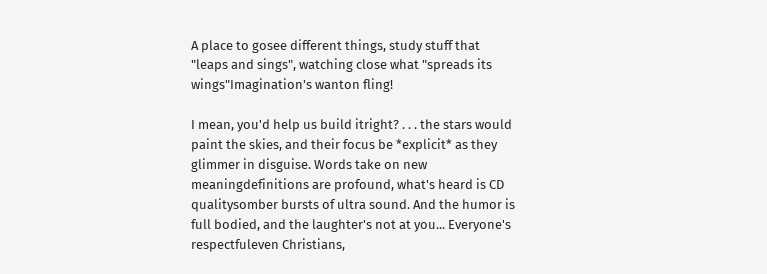A place to gosee different things, study stuff that "leaps and sings", watching close what "spreads its wings"Imagination's wanton fling!

I mean, you'd help us build itright? . . . the stars would paint the skies, and their focus be *explicit* as they glimmer in disguise. Words take on new meaningdefinitions are profound, what's heard is CD qualitysomber bursts of ultra sound. And the humor is full bodied, and the laughter's not at you... Everyone's respectfuleven Christians,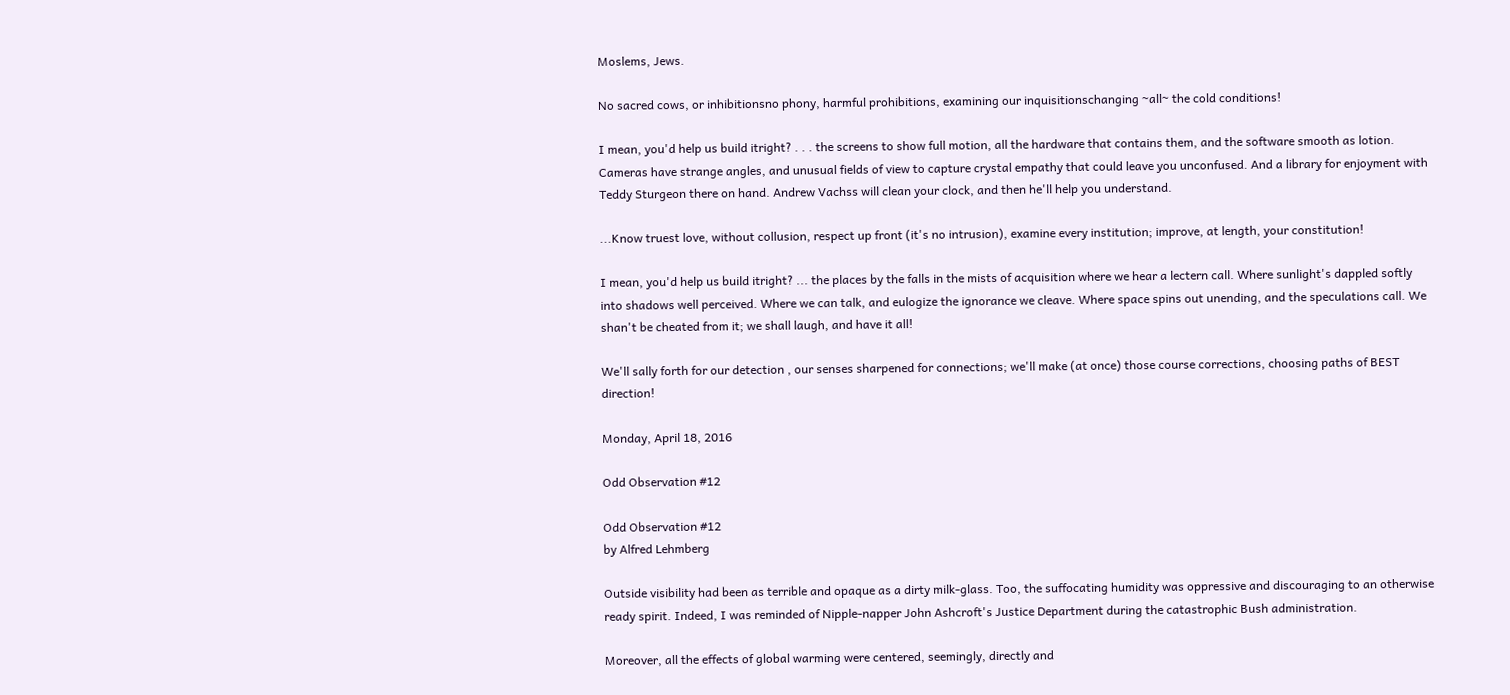Moslems, Jews.

No sacred cows, or inhibitionsno phony, harmful prohibitions, examining our inquisitionschanging ~all~ the cold conditions!

I mean, you'd help us build itright? . . . the screens to show full motion, all the hardware that contains them, and the software smooth as lotion. Cameras have strange angles, and unusual fields of view to capture crystal empathy that could leave you unconfused. And a library for enjoyment with Teddy Sturgeon there on hand. Andrew Vachss will clean your clock, and then he'll help you understand.

...Know truest love, without collusion, respect up front (it's no intrusion), examine every institution; improve, at length, your constitution!

I mean, you'd help us build itright? ... the places by the falls in the mists of acquisition where we hear a lectern call. Where sunlight's dappled softly into shadows well perceived. Where we can talk, and eulogize the ignorance we cleave. Where space spins out unending, and the speculations call. We shan't be cheated from it; we shall laugh, and have it all!

We'll sally forth for our detection , our senses sharpened for connections; we'll make (at once) those course corrections, choosing paths of BEST direction!

Monday, April 18, 2016

Odd Observation #12

Odd Observation #12
by Alfred Lehmberg

Outside visibility had been as terrible and opaque as a dirty milk-glass. Too, the suffocating humidity was oppressive and discouraging to an otherwise ready spirit. Indeed, I was reminded of Nipple-napper John Ashcroft's Justice Department during the catastrophic Bush administration.

Moreover, all the effects of global warming were centered, seemingly, directly and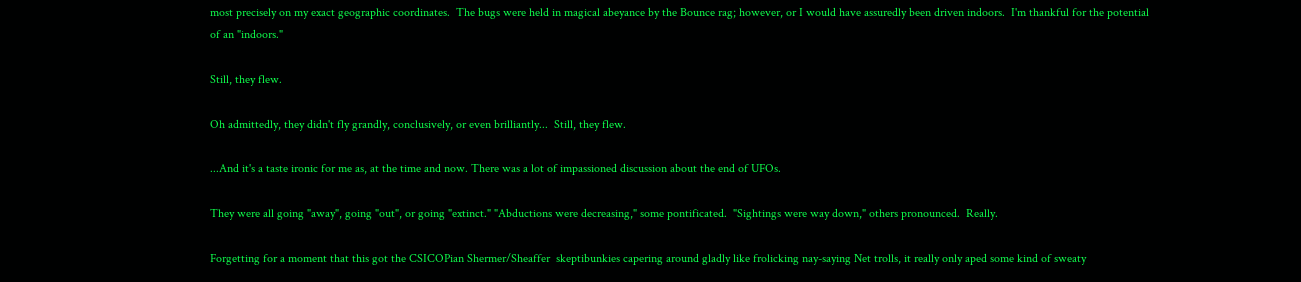most precisely on my exact geographic coordinates.  The bugs were held in magical abeyance by the Bounce rag; however, or I would have assuredly been driven indoors.  I'm thankful for the potential of an "indoors."

Still, they flew.

Oh admittedly, they didn't fly grandly, conclusively, or even brilliantly...  Still, they flew.

...And it's a taste ironic for me as, at the time and now. There was a lot of impassioned discussion about the end of UFOs.

They were all going "away", going "out", or going "extinct." "Abductions were decreasing," some pontificated.  "Sightings were way down," others pronounced.  Really.

Forgetting for a moment that this got the CSICOPian Shermer/Sheaffer  skeptibunkies capering around gladly like frolicking nay-saying Net trolls, it really only aped some kind of sweaty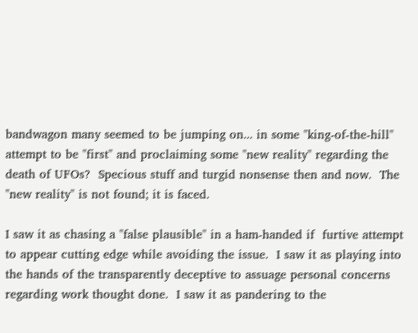bandwagon many seemed to be jumping on... in some "king-of-the-hill" attempt to be "first" and proclaiming some "new reality" regarding the death of UFOs?  Specious stuff and turgid nonsense then and now.  The "new reality" is not found; it is faced.

I saw it as chasing a "false plausible" in a ham-handed if  furtive attempt to appear cutting edge while avoiding the issue.  I saw it as playing into the hands of the transparently deceptive to assuage personal concerns regarding work thought done.  I saw it as pandering to the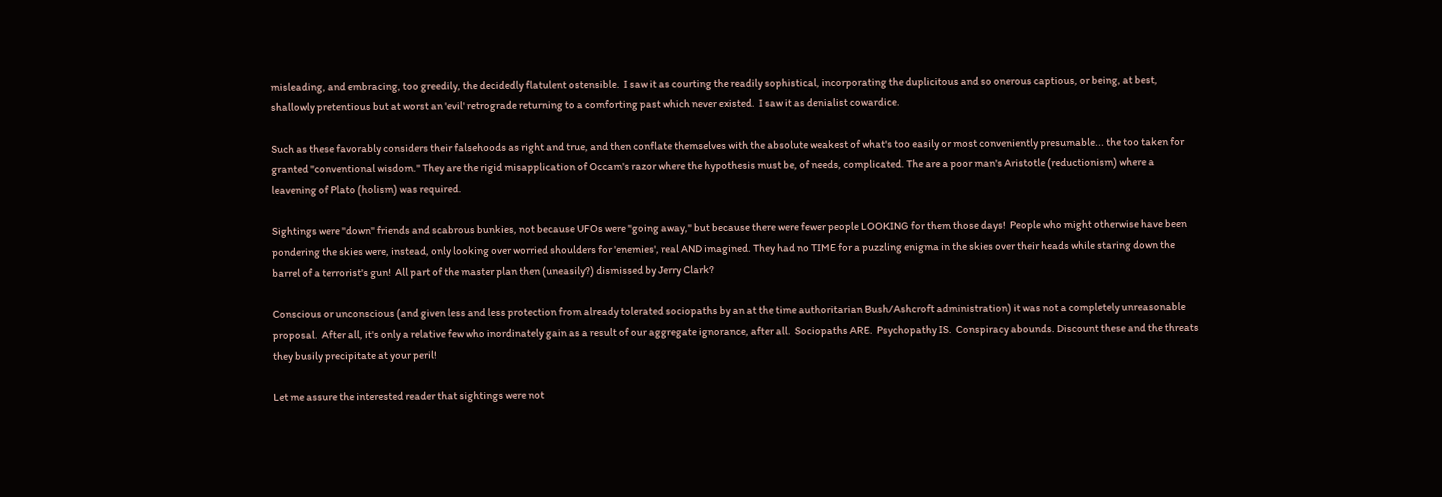misleading, and embracing, too greedily, the decidedly flatulent ostensible.  I saw it as courting the readily sophistical, incorporating the duplicitous and so onerous captious, or being, at best, shallowly pretentious but at worst an 'evil' retrograde returning to a comforting past which never existed.  I saw it as denialist cowardice.

Such as these favorably considers their falsehoods as right and true, and then conflate themselves with the absolute weakest of what's too easily or most conveniently presumable... the too taken for granted "conventional wisdom." They are the rigid misapplication of Occam's razor where the hypothesis must be, of needs, complicated. The are a poor man's Aristotle (reductionism) where a leavening of Plato (holism) was required.

Sightings were "down" friends and scabrous bunkies, not because UFOs were "going away," but because there were fewer people LOOKING for them those days!  People who might otherwise have been pondering the skies were, instead, only looking over worried shoulders for 'enemies', real AND imagined. They had no TIME for a puzzling enigma in the skies over their heads while staring down the barrel of a terrorist's gun!  All part of the master plan then (uneasily?) dismissed by Jerry Clark?

Conscious or unconscious (and given less and less protection from already tolerated sociopaths by an at the time authoritarian Bush/Ashcroft administration) it was not a completely unreasonable proposal.  After all, it's only a relative few who inordinately gain as a result of our aggregate ignorance, after all.  Sociopaths ARE.  Psychopathy IS.  Conspiracy abounds. Discount these and the threats they busily precipitate at your peril!

Let me assure the interested reader that sightings were not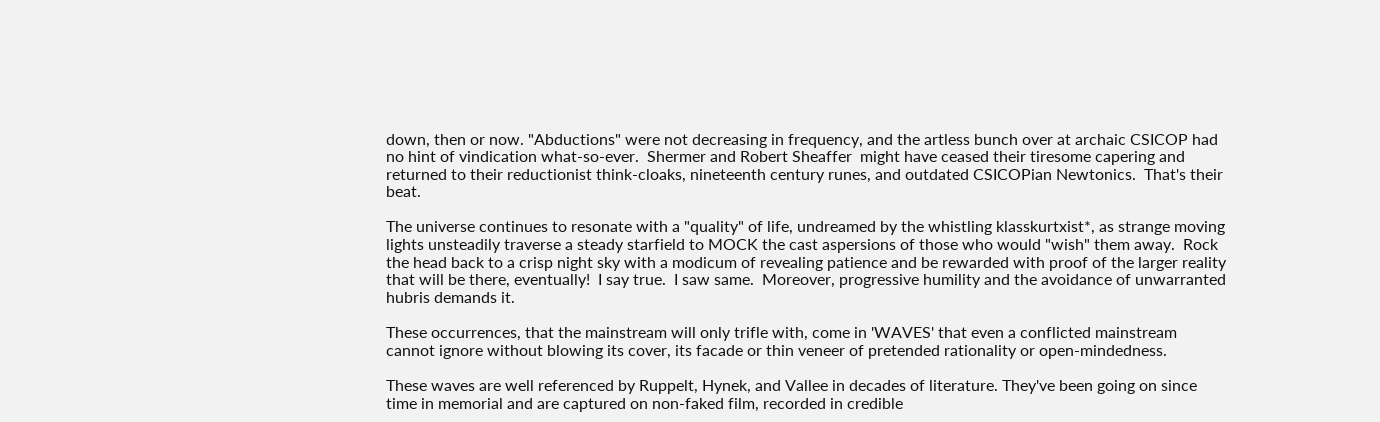down, then or now. "Abductions" were not decreasing in frequency, and the artless bunch over at archaic CSICOP had no hint of vindication what-so-ever.  Shermer and Robert Sheaffer  might have ceased their tiresome capering and returned to their reductionist think-cloaks, nineteenth century runes, and outdated CSICOPian Newtonics.  That's their beat.

The universe continues to resonate with a "quality" of life, undreamed by the whistling klasskurtxist*, as strange moving lights unsteadily traverse a steady starfield to MOCK the cast aspersions of those who would "wish" them away.  Rock the head back to a crisp night sky with a modicum of revealing patience and be rewarded with proof of the larger reality that will be there, eventually!  I say true.  I saw same.  Moreover, progressive humility and the avoidance of unwarranted hubris demands it.

These occurrences, that the mainstream will only trifle with, come in 'WAVES' that even a conflicted mainstream cannot ignore without blowing its cover, its facade or thin veneer of pretended rationality or open-mindedness.

These waves are well referenced by Ruppelt, Hynek, and Vallee in decades of literature. They've been going on since time in memorial and are captured on non-faked film, recorded in credible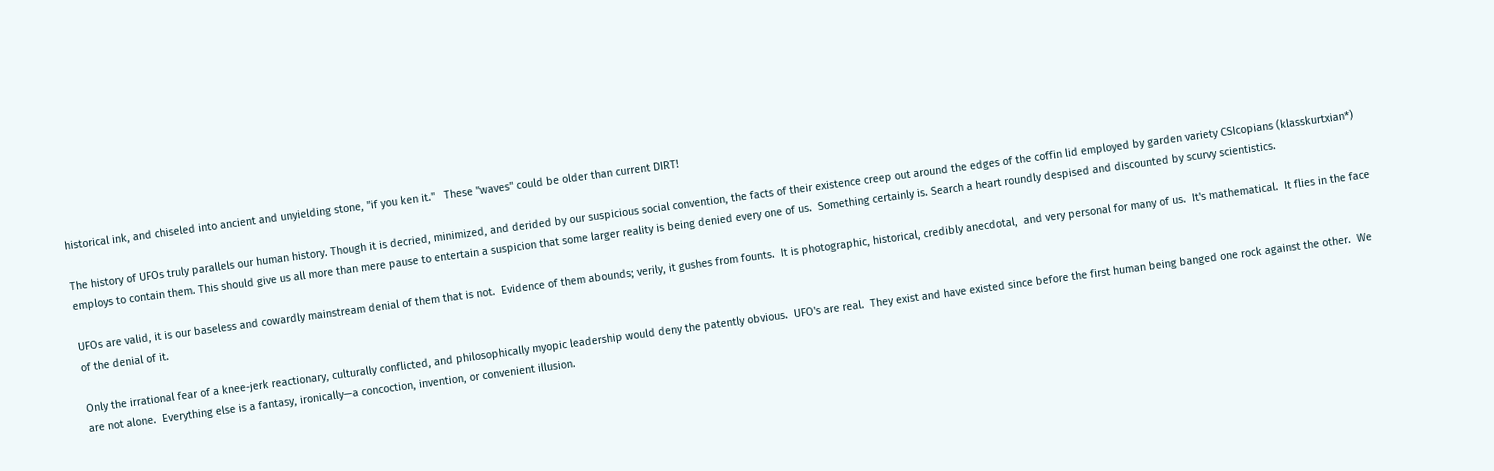historical ink, and chiseled into ancient and unyielding stone, "if you ken it."   These "waves" could be older than current DIRT!

The history of UFOs truly parallels our human history. Though it is decried, minimized, and derided by our suspicious social convention, the facts of their existence creep out around the edges of the coffin lid employed by garden variety CSIcopians (klasskurtxian*) employs to contain them. This should give us all more than mere pause to entertain a suspicion that some larger reality is being denied every one of us.  Something certainly is. Search a heart roundly despised and discounted by scurvy scientistics.

UFOs are valid, it is our baseless and cowardly mainstream denial of them that is not.  Evidence of them abounds; verily, it gushes from founts.  It is photographic, historical, credibly anecdotal,  and very personal for many of us.  It's mathematical.  It flies in the face of the denial of it.

Only the irrational fear of a knee-jerk reactionary, culturally conflicted, and philosophically myopic leadership would deny the patently obvious.  UFO's are real.  They exist and have existed since before the first human being banged one rock against the other.  We are not alone.  Everything else is a fantasy, ironically—a concoction, invention, or convenient illusion.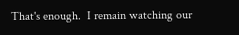That's enough.  I remain watching our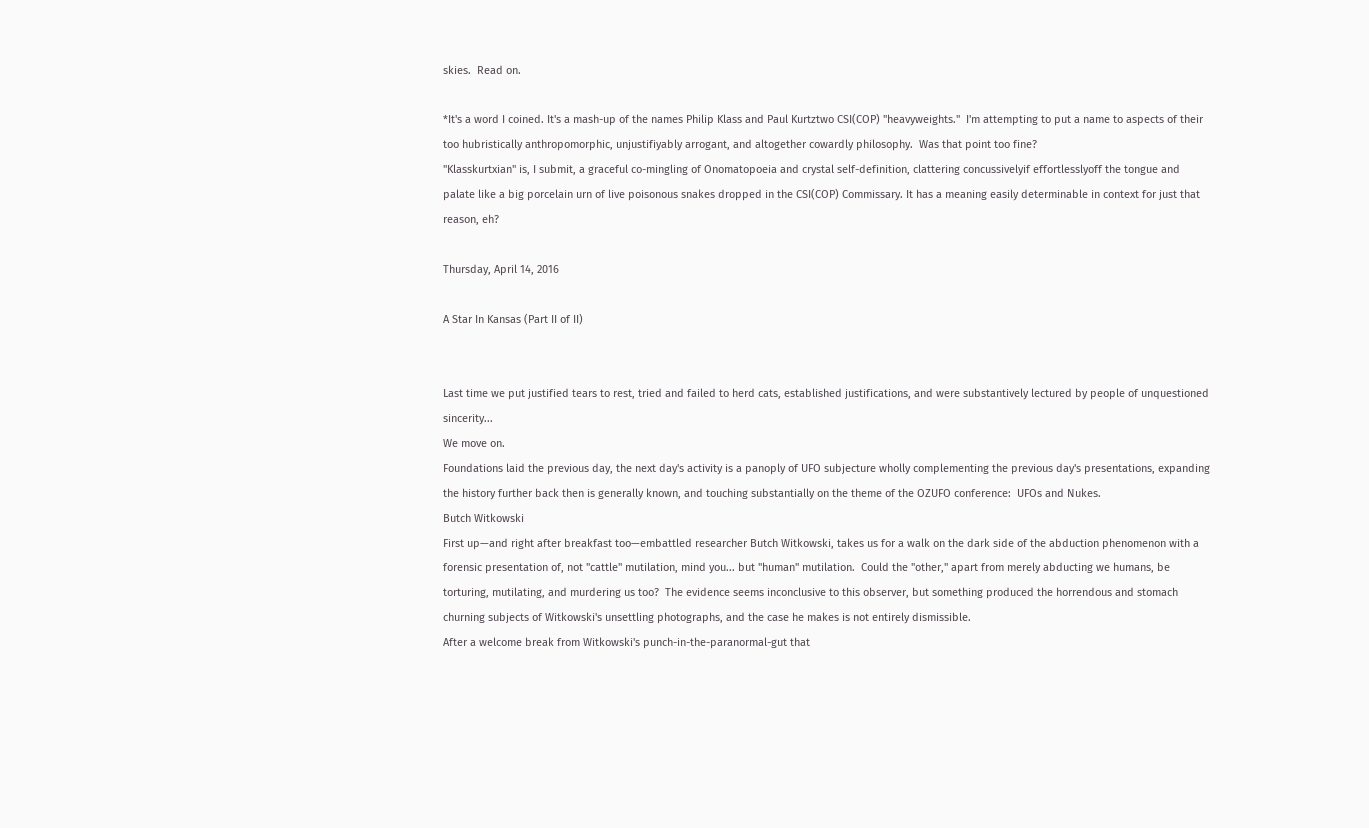skies.  Read on.

*It's a word I coined. It's a mash-up of the names Philip Klass and Paul Kurtztwo CSI(COP) "heavyweights."  I'm attempting to put a name to aspects of their too hubristically anthropomorphic, unjustifiyably arrogant, and altogether cowardly philosophy.  Was that point too fine?
"Klasskurtxian" is, I submit, a graceful co-mingling of Onomatopoeia and crystal self-definition, clattering concussivelyif effortlesslyoff the tongue and palate like a big porcelain urn of live poisonous snakes dropped in the CSI(COP) Commissary. It has a meaning easily determinable in context for just that reason, eh?

Thursday, April 14, 2016

A Star In Kansas (Part II of II)


Last time we put justified tears to rest, tried and failed to herd cats, established justifications, and were substantively lectured by people of unquestioned sincerity...
We move on.
Foundations laid the previous day, the next day's activity is a panoply of UFO subjecture wholly complementing the previous day's presentations, expanding the history further back then is generally known, and touching substantially on the theme of the OZUFO conference:  UFOs and Nukes.
Butch Witkowski
First up—and right after breakfast too—embattled researcher Butch Witkowski, takes us for a walk on the dark side of the abduction phenomenon with a forensic presentation of, not "cattle" mutilation, mind you... but "human" mutilation.  Could the "other," apart from merely abducting we humans, be torturing, mutilating, and murdering us too?  The evidence seems inconclusive to this observer, but something produced the horrendous and stomach churning subjects of Witkowski's unsettling photographs, and the case he makes is not entirely dismissible.
After a welcome break from Witkowski's punch-in-the-paranormal-gut that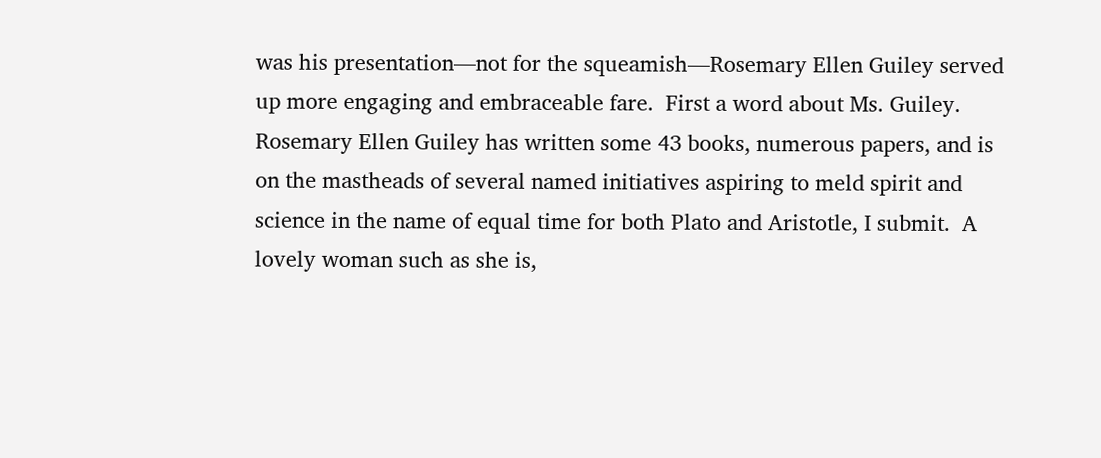was his presentation—not for the squeamish—Rosemary Ellen Guiley served up more engaging and embraceable fare.  First a word about Ms. Guiley.
Rosemary Ellen Guiley has written some 43 books, numerous papers, and is on the mastheads of several named initiatives aspiring to meld spirit and science in the name of equal time for both Plato and Aristotle, I submit.  A lovely woman such as she is,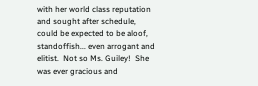with her world class reputation and sought after schedule, could be expected to be aloof, standoffish... even arrogant and elitist.  Not so Ms. Guiley!  She was ever gracious and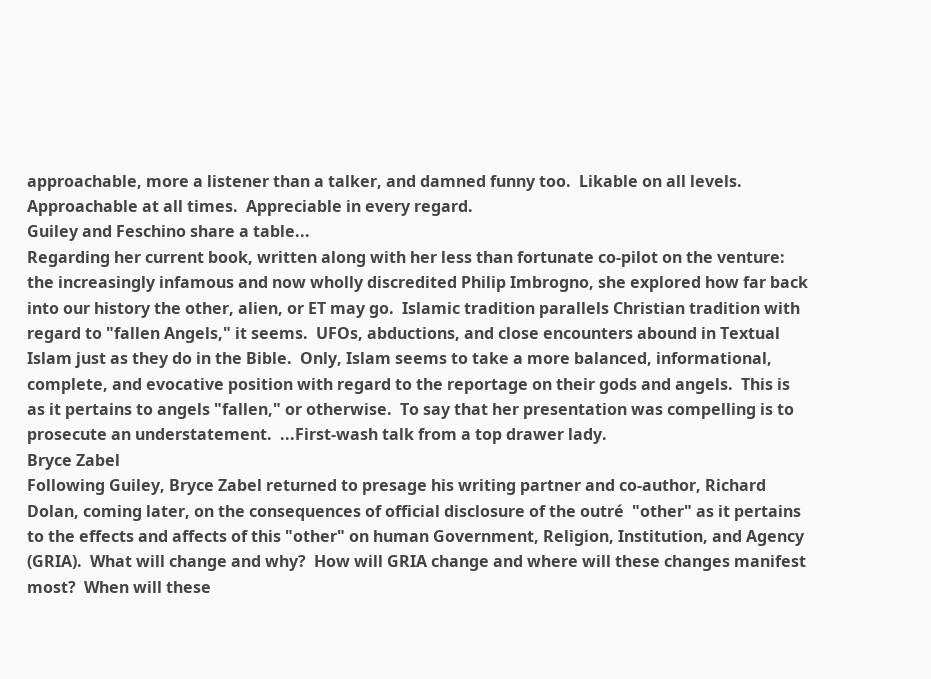approachable, more a listener than a talker, and damned funny too.  Likable on all levels. Approachable at all times.  Appreciable in every regard.
Guiley and Feschino share a table...
Regarding her current book, written along with her less than fortunate co-pilot on the venture: the increasingly infamous and now wholly discredited Philip Imbrogno, she explored how far back into our history the other, alien, or ET may go.  Islamic tradition parallels Christian tradition with regard to "fallen Angels," it seems.  UFOs, abductions, and close encounters abound in Textual Islam just as they do in the Bible.  Only, Islam seems to take a more balanced, informational, complete, and evocative position with regard to the reportage on their gods and angels.  This is as it pertains to angels "fallen," or otherwise.  To say that her presentation was compelling is to prosecute an understatement.  ...First-wash talk from a top drawer lady.
Bryce Zabel
Following Guiley, Bryce Zabel returned to presage his writing partner and co-author, Richard Dolan, coming later, on the consequences of official disclosure of the outré  "other" as it pertains to the effects and affects of this "other" on human Government, Religion, Institution, and Agency (GRIA).  What will change and why?  How will GRIA change and where will these changes manifest most?  When will these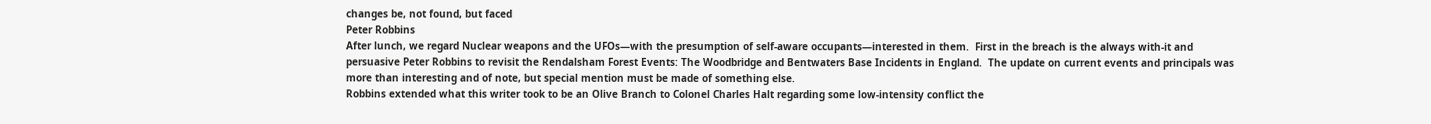changes be, not found, but faced
Peter Robbins
After lunch, we regard Nuclear weapons and the UFOs—with the presumption of self-aware occupants—interested in them.  First in the breach is the always with-it and persuasive Peter Robbins to revisit the Rendalsham Forest Events: The Woodbridge and Bentwaters Base Incidents in England.  The update on current events and principals was more than interesting and of note, but special mention must be made of something else.
Robbins extended what this writer took to be an Olive Branch to Colonel Charles Halt regarding some low-intensity conflict the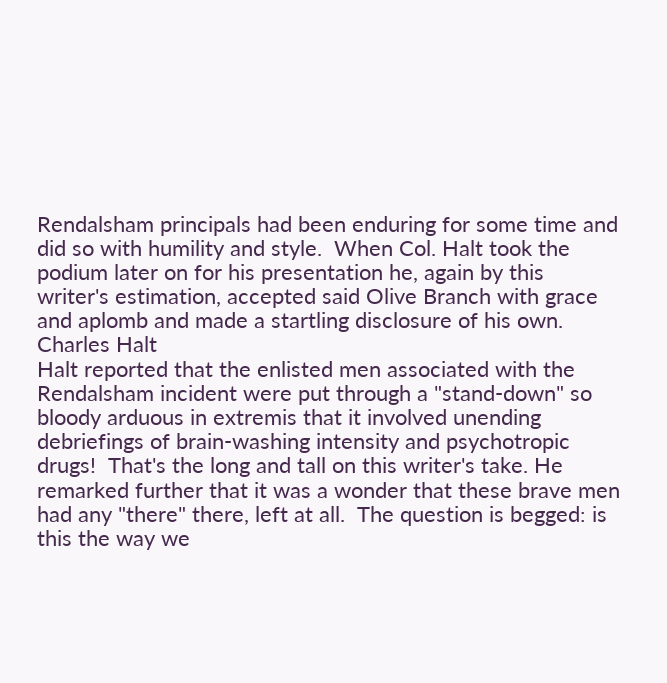Rendalsham principals had been enduring for some time and did so with humility and style.  When Col. Halt took the podium later on for his presentation he, again by this writer's estimation, accepted said Olive Branch with grace and aplomb and made a startling disclosure of his own.
Charles Halt
Halt reported that the enlisted men associated with the Rendalsham incident were put through a "stand-down" so bloody arduous in extremis that it involved unending debriefings of brain-washing intensity and psychotropic drugs!  That's the long and tall on this writer's take. He remarked further that it was a wonder that these brave men had any "there" there, left at all.  The question is begged: is this the way we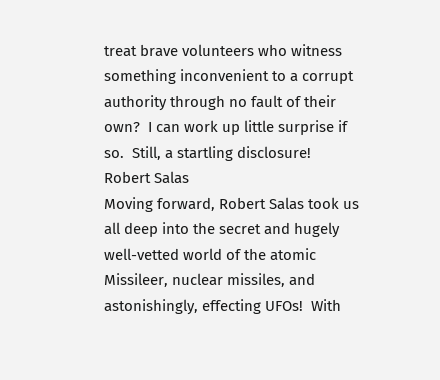treat brave volunteers who witness something inconvenient to a corrupt authority through no fault of their own?  I can work up little surprise if so.  Still, a startling disclosure!
Robert Salas
Moving forward, Robert Salas took us all deep into the secret and hugely well-vetted world of the atomic Missileer, nuclear missiles, and astonishingly, effecting UFOs!  With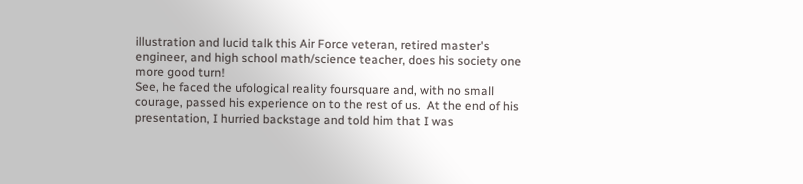illustration and lucid talk this Air Force veteran, retired master's engineer, and high school math/science teacher, does his society one more good turn!
See, he faced the ufological reality foursquare and, with no small courage, passed his experience on to the rest of us.  At the end of his presentation, I hurried backstage and told him that I was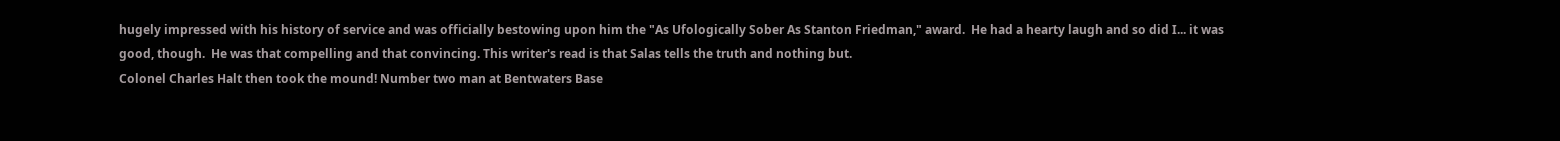hugely impressed with his history of service and was officially bestowing upon him the "As Ufologically Sober As Stanton Friedman," award.  He had a hearty laugh and so did I... it was good, though.  He was that compelling and that convincing. This writer's read is that Salas tells the truth and nothing but.
Colonel Charles Halt then took the mound! Number two man at Bentwaters Base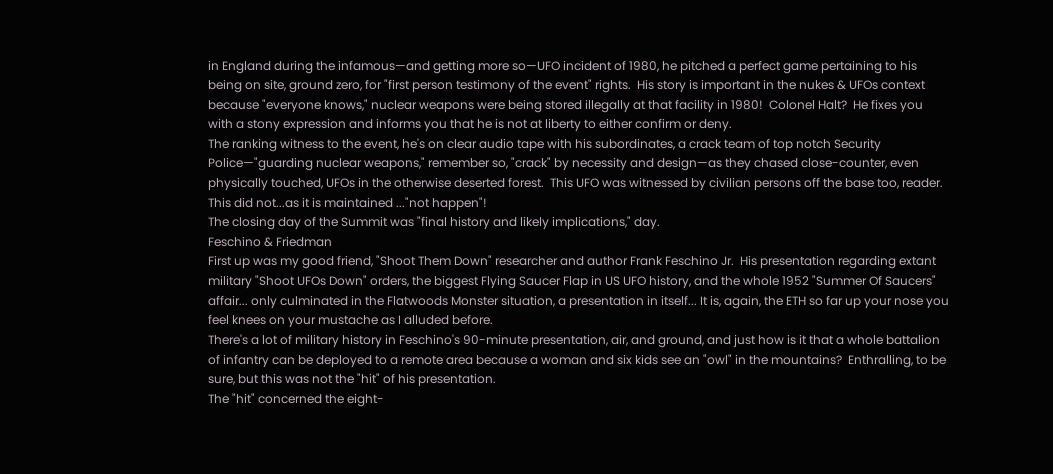in England during the infamous—and getting more so—UFO incident of 1980, he pitched a perfect game pertaining to his being on site, ground zero, for "first person testimony of the event" rights.  His story is important in the nukes & UFOs context because "everyone knows," nuclear weapons were being stored illegally at that facility in 1980!  Colonel Halt?  He fixes you with a stony expression and informs you that he is not at liberty to either confirm or deny.
The ranking witness to the event, he's on clear audio tape with his subordinates, a crack team of top notch Security Police—"guarding nuclear weapons," remember so, "crack" by necessity and design—as they chased close-counter, even physically touched, UFOs in the otherwise deserted forest.  This UFO was witnessed by civilian persons off the base too, reader.  This did not...as it is maintained ..."not happen"!
The closing day of the Summit was "final history and likely implications," day.
Feschino & Friedman
First up was my good friend, "Shoot Them Down" researcher and author Frank Feschino Jr.  His presentation regarding extant military "Shoot UFOs Down" orders, the biggest Flying Saucer Flap in US UFO history, and the whole 1952 "Summer Of Saucers"  affair... only culminated in the Flatwoods Monster situation, a presentation in itself... It is, again, the ETH so far up your nose you feel knees on your mustache as I alluded before.
There's a lot of military history in Feschino's 90-minute presentation, air, and ground, and just how is it that a whole battalion of infantry can be deployed to a remote area because a woman and six kids see an "owl" in the mountains?  Enthralling, to be sure, but this was not the "hit" of his presentation.
The "hit" concerned the eight-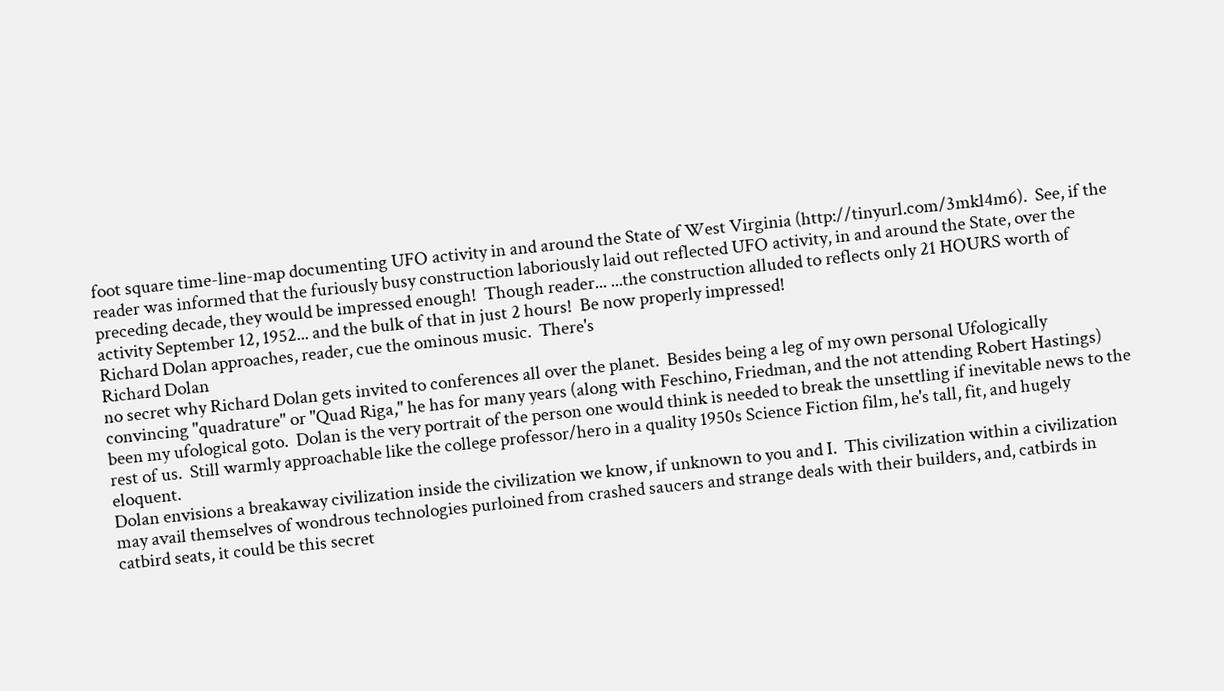foot square time-line-map documenting UFO activity in and around the State of West Virginia (http://tinyurl.com/3mkl4m6).  See, if the reader was informed that the furiously busy construction laboriously laid out reflected UFO activity, in and around the State, over the preceding decade, they would be impressed enough!  Though reader... ...the construction alluded to reflects only 21 HOURS worth of activity September 12, 1952... and the bulk of that in just 2 hours!  Be now properly impressed!
Richard Dolan approaches, reader, cue the ominous music.  There's
Richard Dolan
no secret why Richard Dolan gets invited to conferences all over the planet.  Besides being a leg of my own personal Ufologically convincing "quadrature" or "Quad Riga," he has for many years (along with Feschino, Friedman, and the not attending Robert Hastings) been my ufological goto.  Dolan is the very portrait of the person one would think is needed to break the unsettling if inevitable news to the rest of us.  Still warmly approachable like the college professor/hero in a quality 1950s Science Fiction film, he's tall, fit, and hugely eloquent.
Dolan envisions a breakaway civilization inside the civilization we know, if unknown to you and I.  This civilization within a civilization may avail themselves of wondrous technologies purloined from crashed saucers and strange deals with their builders, and, catbirds in catbird seats, it could be this secret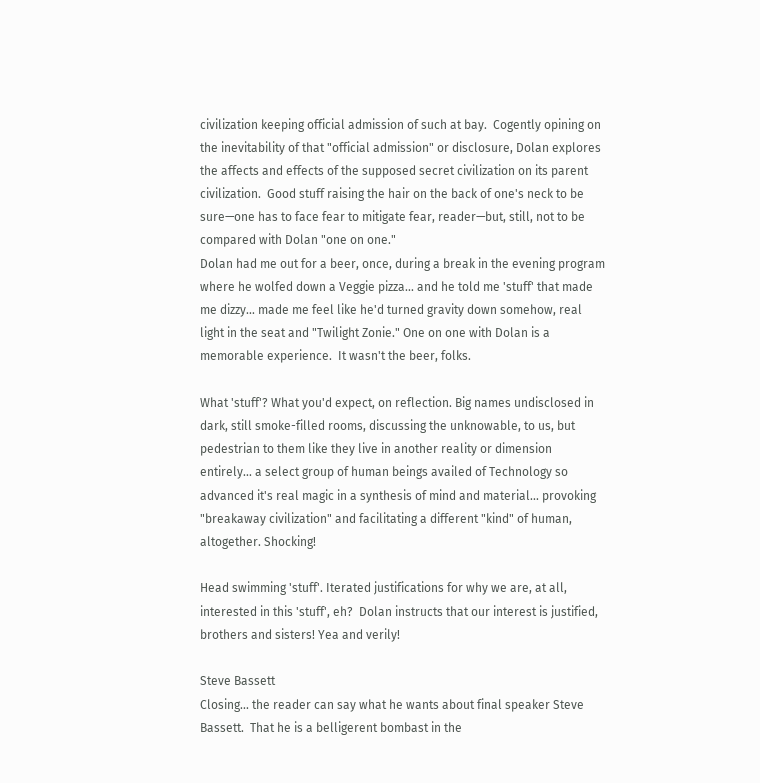civilization keeping official admission of such at bay.  Cogently opining on the inevitability of that "official admission" or disclosure, Dolan explores the affects and effects of the supposed secret civilization on its parent civilization.  Good stuff raising the hair on the back of one's neck to be sure—one has to face fear to mitigate fear, reader—but, still, not to be compared with Dolan "one on one."
Dolan had me out for a beer, once, during a break in the evening program where he wolfed down a Veggie pizza... and he told me 'stuff' that made me dizzy... made me feel like he'd turned gravity down somehow, real light in the seat and "Twilight Zonie." One on one with Dolan is a memorable experience.  It wasn't the beer, folks.

What 'stuff'? What you'd expect, on reflection. Big names undisclosed in dark, still smoke-filled rooms, discussing the unknowable, to us, but pedestrian to them like they live in another reality or dimension entirely... a select group of human beings availed of Technology so advanced it's real magic in a synthesis of mind and material... provoking "breakaway civilization" and facilitating a different "kind" of human, altogether. Shocking!

Head swimming 'stuff'. Iterated justifications for why we are, at all, interested in this 'stuff', eh?  Dolan instructs that our interest is justified, brothers and sisters! Yea and verily!

Steve Bassett
Closing... the reader can say what he wants about final speaker Steve Bassett.  That he is a belligerent bombast in the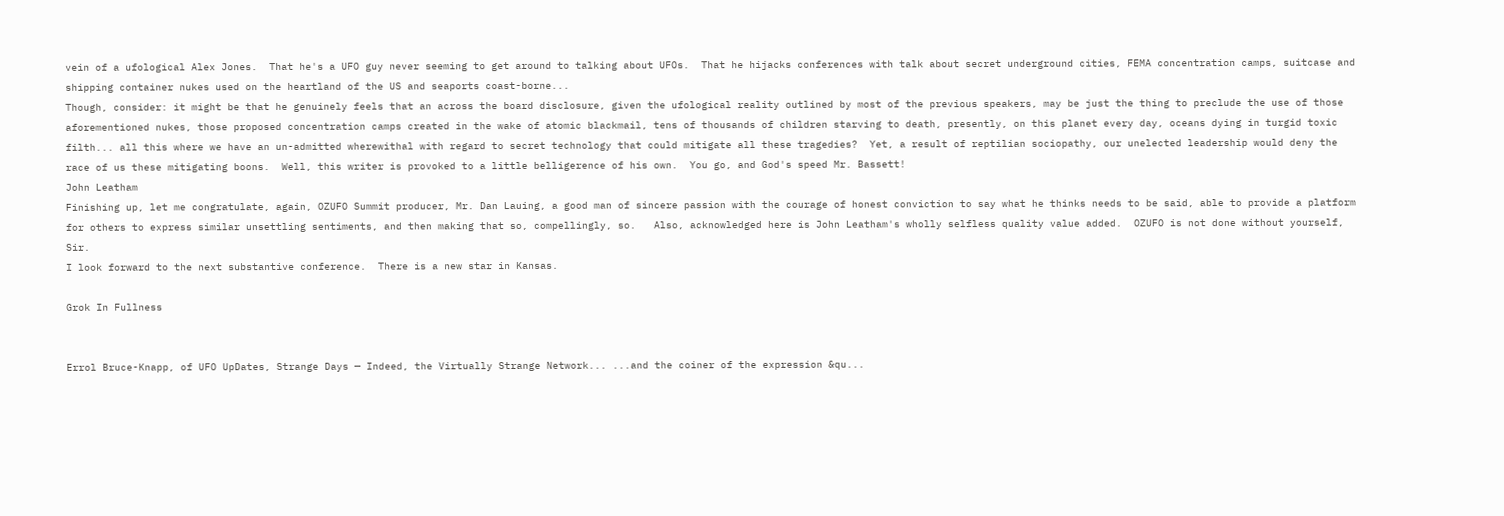vein of a ufological Alex Jones.  That he's a UFO guy never seeming to get around to talking about UFOs.  That he hijacks conferences with talk about secret underground cities, FEMA concentration camps, suitcase and shipping container nukes used on the heartland of the US and seaports coast-borne...
Though, consider: it might be that he genuinely feels that an across the board disclosure, given the ufological reality outlined by most of the previous speakers, may be just the thing to preclude the use of those aforementioned nukes, those proposed concentration camps created in the wake of atomic blackmail, tens of thousands of children starving to death, presently, on this planet every day, oceans dying in turgid toxic filth... all this where we have an un-admitted wherewithal with regard to secret technology that could mitigate all these tragedies?  Yet, a result of reptilian sociopathy, our unelected leadership would deny the race of us these mitigating boons.  Well, this writer is provoked to a little belligerence of his own.  You go, and God's speed Mr. Bassett!
John Leatham
Finishing up, let me congratulate, again, OZUFO Summit producer, Mr. Dan Lauing, a good man of sincere passion with the courage of honest conviction to say what he thinks needs to be said, able to provide a platform for others to express similar unsettling sentiments, and then making that so, compellingly, so.   Also, acknowledged here is John Leatham's wholly selfless quality value added.  OZUFO is not done without yourself, Sir.
I look forward to the next substantive conference.  There is a new star in Kansas.

Grok In Fullness


Errol Bruce-Knapp, of UFO UpDates, Strange Days — Indeed, the Virtually Strange Network... ...and the coiner of the expression &qu...